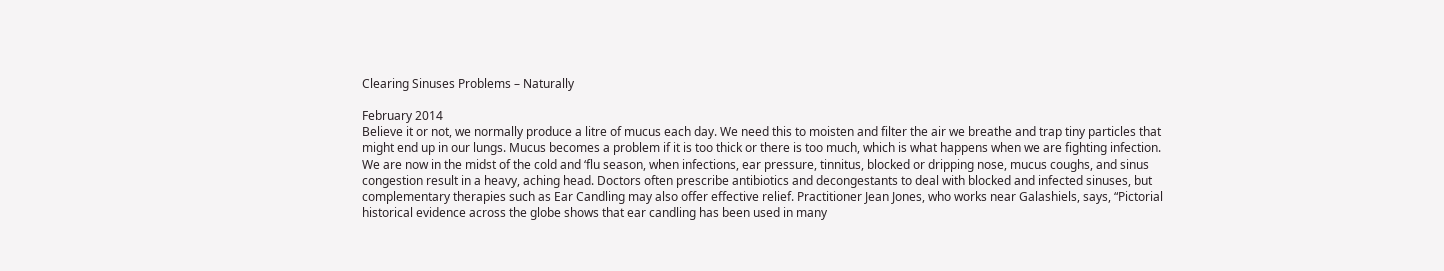Clearing Sinuses Problems – Naturally

February 2014
Believe it or not, we normally produce a litre of mucus each day. We need this to moisten and filter the air we breathe and trap tiny particles that might end up in our lungs. Mucus becomes a problem if it is too thick or there is too much, which is what happens when we are fighting infection.
We are now in the midst of the cold and ‘flu season, when infections, ear pressure, tinnitus, blocked or dripping nose, mucus coughs, and sinus congestion result in a heavy, aching head. Doctors often prescribe antibiotics and decongestants to deal with blocked and infected sinuses, but complementary therapies such as Ear Candling may also offer effective relief. Practitioner Jean Jones, who works near Galashiels, says, “Pictorial historical evidence across the globe shows that ear candling has been used in many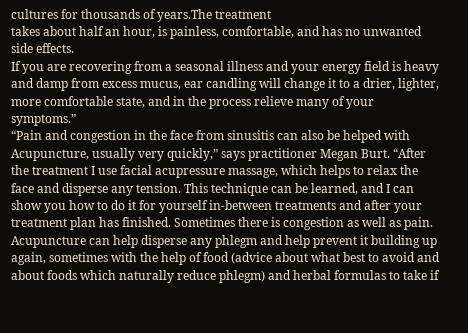cultures for thousands of years.The treatment
takes about half an hour, is painless, comfortable, and has no unwanted side effects.
If you are recovering from a seasonal illness and your energy field is heavy and damp from excess mucus, ear candling will change it to a drier, lighter, more comfortable state, and in the process relieve many of your symptoms.”
“Pain and congestion in the face from sinusitis can also be helped with Acupuncture, usually very quickly,” says practitioner Megan Burt. “After the treatment I use facial acupressure massage, which helps to relax the face and disperse any tension. This technique can be learned, and I can show you how to do it for yourself in-between treatments and after your treatment plan has finished. Sometimes there is congestion as well as pain. Acupuncture can help disperse any phlegm and help prevent it building up again, sometimes with the help of food (advice about what best to avoid and about foods which naturally reduce phlegm) and herbal formulas to take if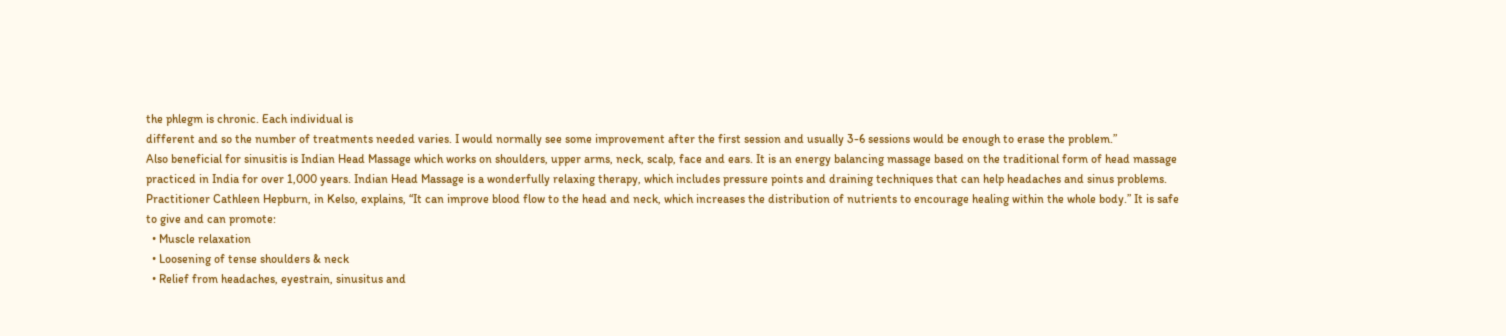the phlegm is chronic. Each individual is
different and so the number of treatments needed varies. I would normally see some improvement after the first session and usually 3-6 sessions would be enough to erase the problem.”
Also beneficial for sinusitis is Indian Head Massage which works on shoulders, upper arms, neck, scalp, face and ears. It is an energy balancing massage based on the traditional form of head massage practiced in India for over 1,000 years. Indian Head Massage is a wonderfully relaxing therapy, which includes pressure points and draining techniques that can help headaches and sinus problems.
Practitioner Cathleen Hepburn, in Kelso, explains, “It can improve blood flow to the head and neck, which increases the distribution of nutrients to encourage healing within the whole body.” It is safe to give and can promote:
  • Muscle relaxation
  • Loosening of tense shoulders & neck
  • Relief from headaches, eyestrain, sinusitus and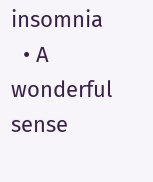insomnia
  • A wonderful sense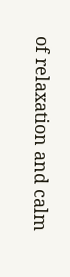of relaxation and calm